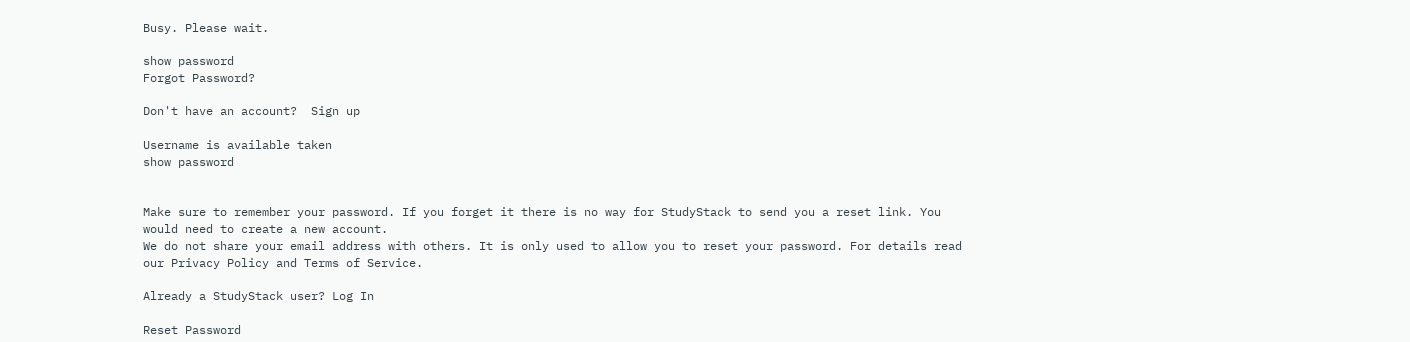Busy. Please wait.

show password
Forgot Password?

Don't have an account?  Sign up

Username is available taken
show password


Make sure to remember your password. If you forget it there is no way for StudyStack to send you a reset link. You would need to create a new account.
We do not share your email address with others. It is only used to allow you to reset your password. For details read our Privacy Policy and Terms of Service.

Already a StudyStack user? Log In

Reset Password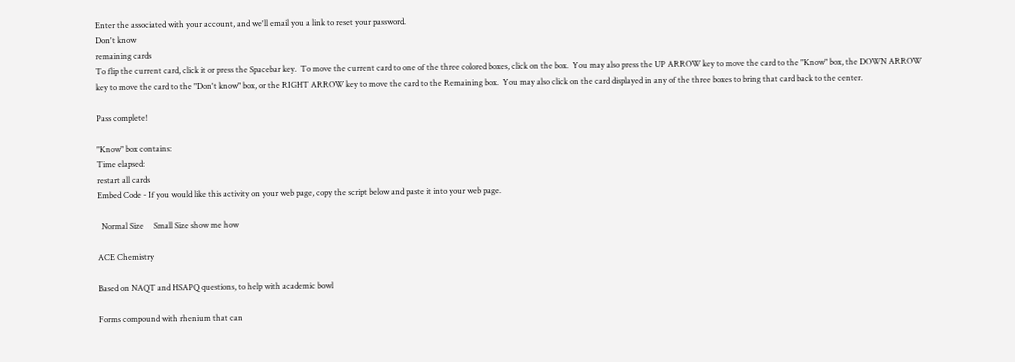Enter the associated with your account, and we'll email you a link to reset your password.
Don't know
remaining cards
To flip the current card, click it or press the Spacebar key.  To move the current card to one of the three colored boxes, click on the box.  You may also press the UP ARROW key to move the card to the "Know" box, the DOWN ARROW key to move the card to the "Don't know" box, or the RIGHT ARROW key to move the card to the Remaining box.  You may also click on the card displayed in any of the three boxes to bring that card back to the center.

Pass complete!

"Know" box contains:
Time elapsed:
restart all cards
Embed Code - If you would like this activity on your web page, copy the script below and paste it into your web page.

  Normal Size     Small Size show me how

ACE Chemistry

Based on NAQT and HSAPQ questions, to help with academic bowl

Forms compound with rhenium that can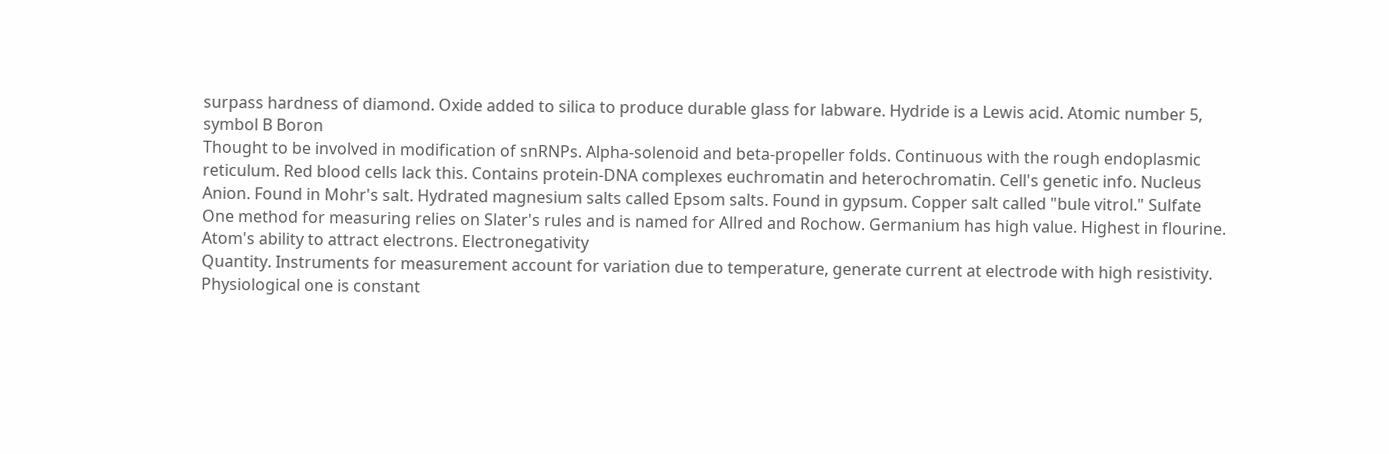surpass hardness of diamond. Oxide added to silica to produce durable glass for labware. Hydride is a Lewis acid. Atomic number 5, symbol B Boron
Thought to be involved in modification of snRNPs. Alpha-solenoid and beta-propeller folds. Continuous with the rough endoplasmic reticulum. Red blood cells lack this. Contains protein-DNA complexes euchromatin and heterochromatin. Cell's genetic info. Nucleus
Anion. Found in Mohr's salt. Hydrated magnesium salts called Epsom salts. Found in gypsum. Copper salt called "bule vitrol." Sulfate
One method for measuring relies on Slater's rules and is named for Allred and Rochow. Germanium has high value. Highest in flourine. Atom's ability to attract electrons. Electronegativity
Quantity. Instruments for measurement account for variation due to temperature, generate current at electrode with high resistivity. Physiological one is constant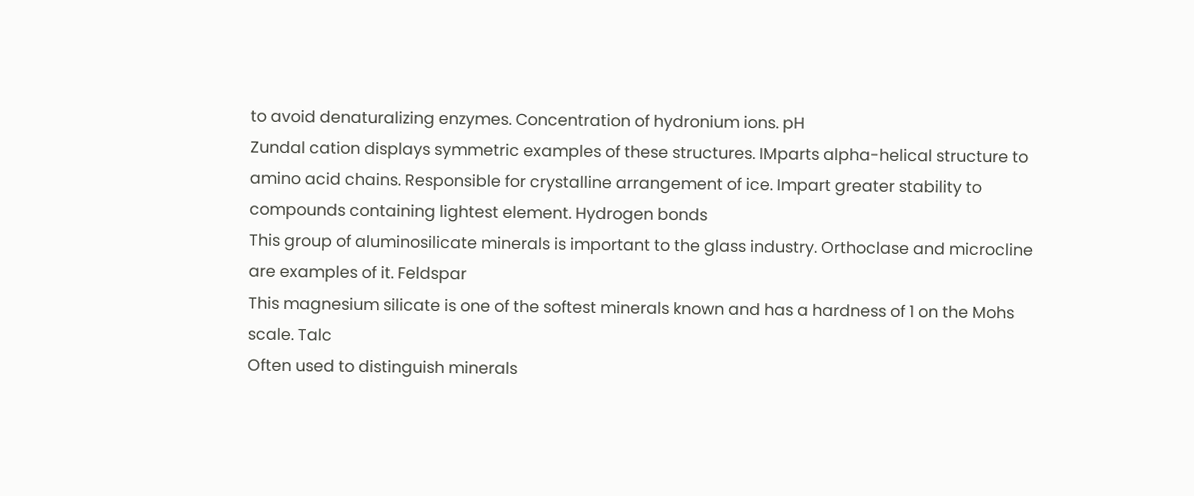to avoid denaturalizing enzymes. Concentration of hydronium ions. pH
Zundal cation displays symmetric examples of these structures. IMparts alpha-helical structure to amino acid chains. Responsible for crystalline arrangement of ice. Impart greater stability to compounds containing lightest element. Hydrogen bonds
This group of aluminosilicate minerals is important to the glass industry. Orthoclase and microcline are examples of it. Feldspar
This magnesium silicate is one of the softest minerals known and has a hardness of 1 on the Mohs scale. Talc
Often used to distinguish minerals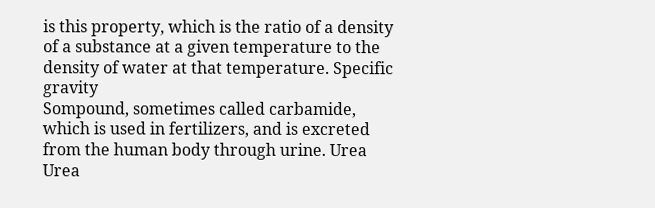is this property, which is the ratio of a density of a substance at a given temperature to the density of water at that temperature. Specific gravity
Sompound, sometimes called carbamide, which is used in fertilizers, and is excreted from the human body through urine. Urea
Urea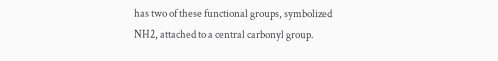has two of these functional groups, symbolized NH2, attached to a central carbonyl group.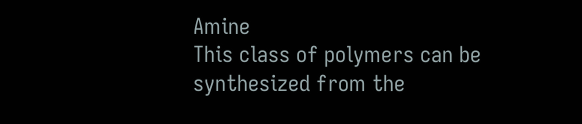Amine
This class of polymers can be synthesized from the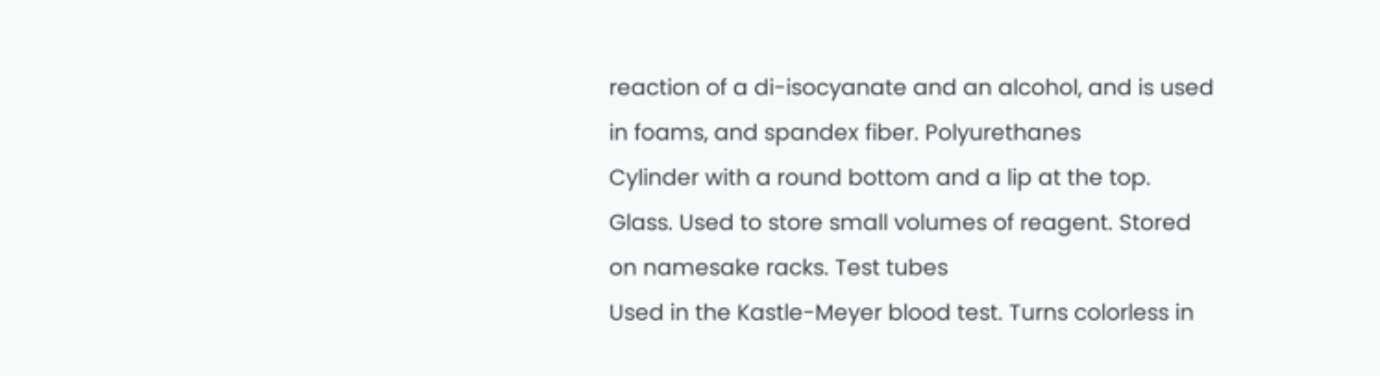reaction of a di-isocyanate and an alcohol, and is used in foams, and spandex fiber. Polyurethanes
Cylinder with a round bottom and a lip at the top. Glass. Used to store small volumes of reagent. Stored on namesake racks. Test tubes
Used in the Kastle-Meyer blood test. Turns colorless in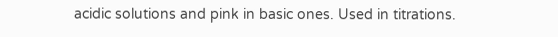acidic solutions and pink in basic ones. Used in titrations.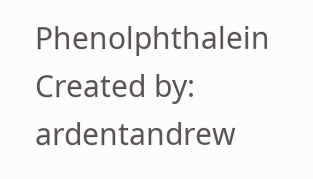Phenolphthalein
Created by: ardentandrew